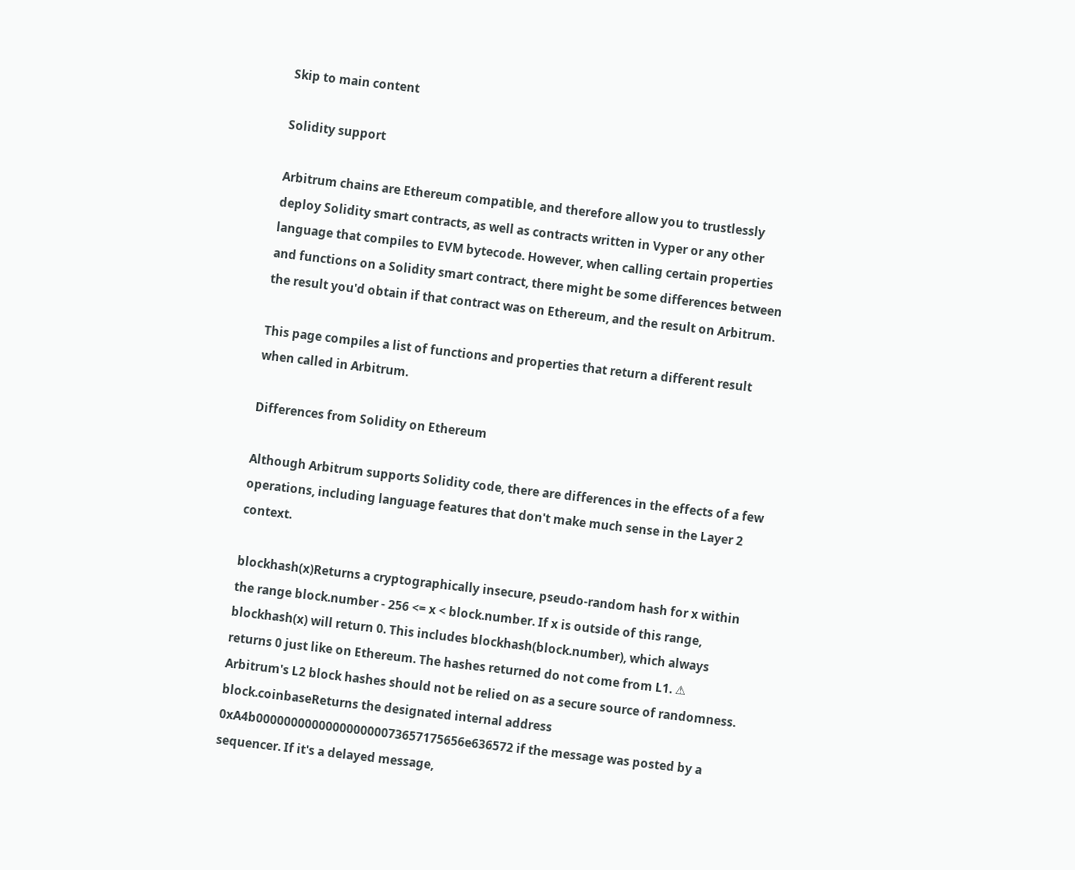Skip to main content

Solidity support

Arbitrum chains are Ethereum compatible, and therefore allow you to trustlessly deploy Solidity smart contracts, as well as contracts written in Vyper or any other language that compiles to EVM bytecode. However, when calling certain properties and functions on a Solidity smart contract, there might be some differences between the result you'd obtain if that contract was on Ethereum, and the result on Arbitrum.

This page compiles a list of functions and properties that return a different result when called in Arbitrum.

Differences from Solidity on Ethereum

Although Arbitrum supports Solidity code, there are differences in the effects of a few operations, including language features that don't make much sense in the Layer 2 context.

blockhash(x)Returns a cryptographically insecure, pseudo-random hash for x within the range block.number - 256 <= x < block.number. If x is outside of this range, blockhash(x) will return 0. This includes blockhash(block.number), which always returns 0 just like on Ethereum. The hashes returned do not come from L1. ⚠ Arbitrum's L2 block hashes should not be relied on as a secure source of randomness.
block.coinbaseReturns the designated internal address 0xA4b000000000000000000073657175656e636572 if the message was posted by a sequencer. If it's a delayed message,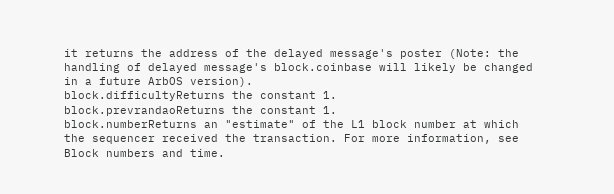it returns the address of the delayed message's poster (Note: the handling of delayed message's block.coinbase will likely be changed in a future ArbOS version).
block.difficultyReturns the constant 1.
block.prevrandaoReturns the constant 1.
block.numberReturns an "estimate" of the L1 block number at which the sequencer received the transaction. For more information, see Block numbers and time.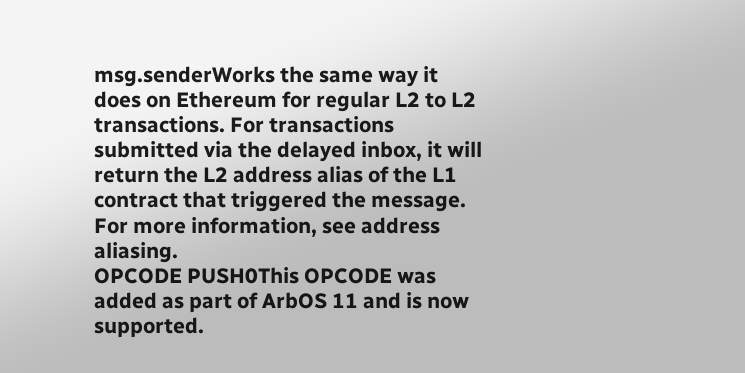msg.senderWorks the same way it does on Ethereum for regular L2 to L2 transactions. For transactions submitted via the delayed inbox, it will return the L2 address alias of the L1 contract that triggered the message. For more information, see address aliasing.
OPCODE PUSH0This OPCODE was added as part of ArbOS 11 and is now supported.